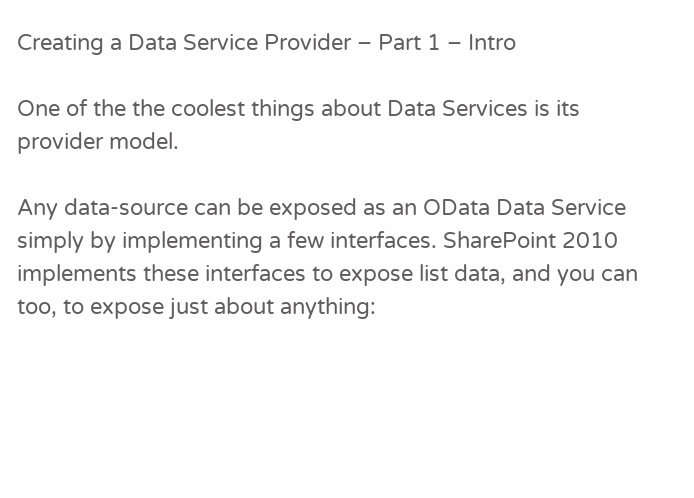Creating a Data Service Provider – Part 1 – Intro

One of the the coolest things about Data Services is its provider model.

Any data-source can be exposed as an OData Data Service simply by implementing a few interfaces. SharePoint 2010 implements these interfaces to expose list data, and you can too, to expose just about anything: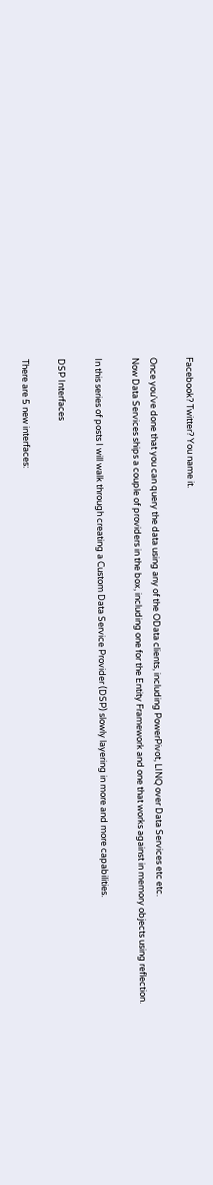Facebook? Twitter? You name it.

Once you've done that you can query the data using any of the OData clients, including PowerPivot, LINQ over Data Services etc etc.
Now Data Services ships a couple of providers in the box, including one for the Entity Framework and one that works against in memory objects using reflection.

In this series of posts I will walk through creating a Custom Data Service Provider (DSP) slowly layering in more and more capabilities.

DSP Interfaces

There are 5 new interfaces: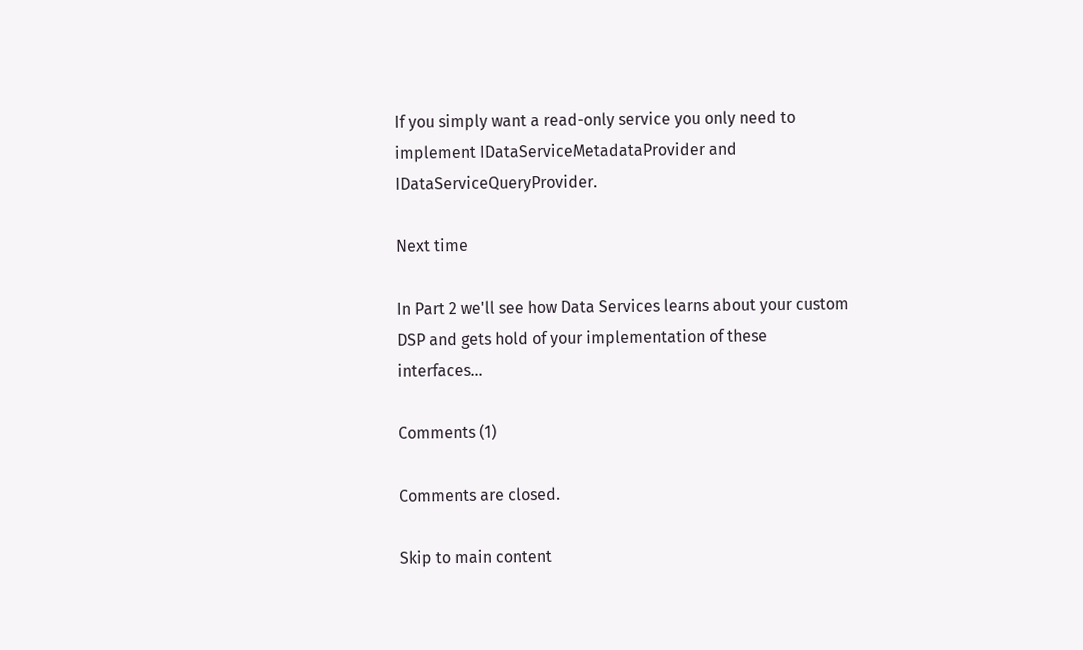If you simply want a read-only service you only need to implement IDataServiceMetadataProvider and IDataServiceQueryProvider.

Next time

In Part 2 we'll see how Data Services learns about your custom DSP and gets hold of your implementation of these interfaces...

Comments (1)

Comments are closed.

Skip to main content